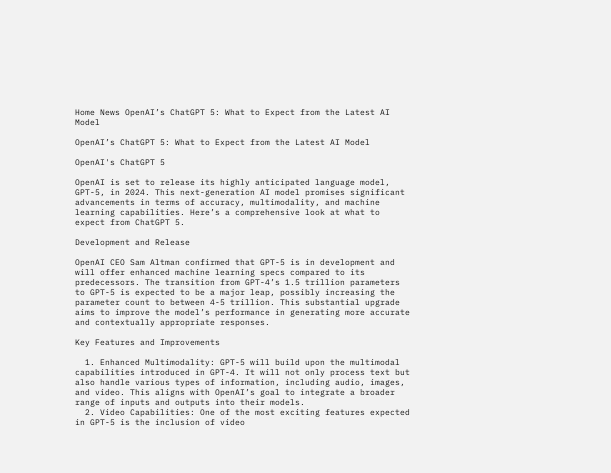Home News OpenAI’s ChatGPT 5: What to Expect from the Latest AI Model

OpenAI’s ChatGPT 5: What to Expect from the Latest AI Model

OpenAI's ChatGPT 5

OpenAI is set to release its highly anticipated language model, GPT-5, in 2024. This next-generation AI model promises significant advancements in terms of accuracy, multimodality, and machine learning capabilities. Here’s a comprehensive look at what to expect from ChatGPT 5.

Development and Release

OpenAI CEO Sam Altman confirmed that GPT-5 is in development and will offer enhanced machine learning specs compared to its predecessors. The transition from GPT-4’s 1.5 trillion parameters to GPT-5 is expected to be a major leap, possibly increasing the parameter count to between 4-5 trillion. This substantial upgrade aims to improve the model’s performance in generating more accurate and contextually appropriate responses.

Key Features and Improvements

  1. Enhanced Multimodality: GPT-5 will build upon the multimodal capabilities introduced in GPT-4. It will not only process text but also handle various types of information, including audio, images, and video. This aligns with OpenAI’s goal to integrate a broader range of inputs and outputs into their models.
  2. Video Capabilities: One of the most exciting features expected in GPT-5 is the inclusion of video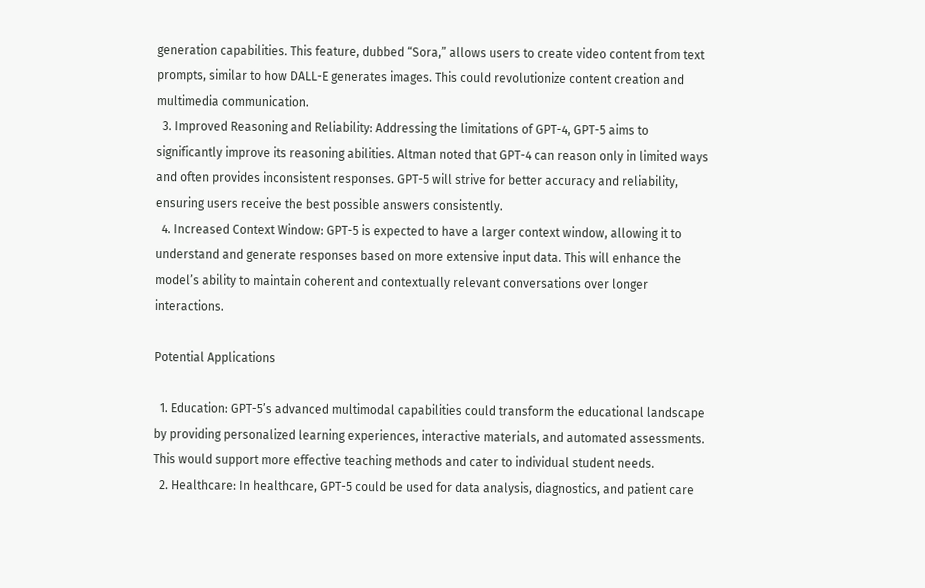generation capabilities. This feature, dubbed “Sora,” allows users to create video content from text prompts, similar to how DALL-E generates images. This could revolutionize content creation and multimedia communication.
  3. Improved Reasoning and Reliability: Addressing the limitations of GPT-4, GPT-5 aims to significantly improve its reasoning abilities. Altman noted that GPT-4 can reason only in limited ways and often provides inconsistent responses. GPT-5 will strive for better accuracy and reliability, ensuring users receive the best possible answers consistently.
  4. Increased Context Window: GPT-5 is expected to have a larger context window, allowing it to understand and generate responses based on more extensive input data. This will enhance the model’s ability to maintain coherent and contextually relevant conversations over longer interactions.

Potential Applications

  1. Education: GPT-5’s advanced multimodal capabilities could transform the educational landscape by providing personalized learning experiences, interactive materials, and automated assessments. This would support more effective teaching methods and cater to individual student needs.
  2. Healthcare: In healthcare, GPT-5 could be used for data analysis, diagnostics, and patient care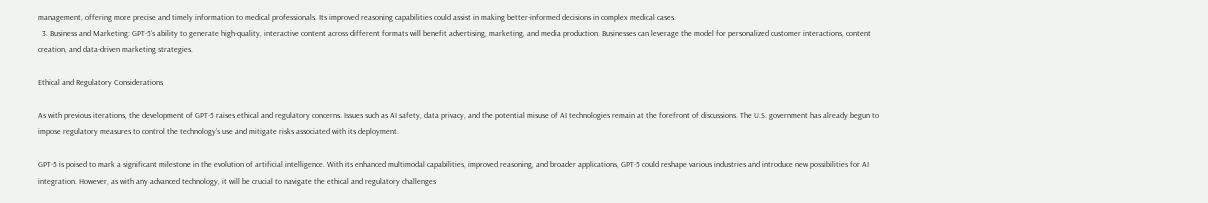management, offering more precise and timely information to medical professionals. Its improved reasoning capabilities could assist in making better-informed decisions in complex medical cases.
  3. Business and Marketing: GPT-5’s ability to generate high-quality, interactive content across different formats will benefit advertising, marketing, and media production. Businesses can leverage the model for personalized customer interactions, content creation, and data-driven marketing strategies.

Ethical and Regulatory Considerations

As with previous iterations, the development of GPT-5 raises ethical and regulatory concerns. Issues such as AI safety, data privacy, and the potential misuse of AI technologies remain at the forefront of discussions. The U.S. government has already begun to impose regulatory measures to control the technology’s use and mitigate risks associated with its deployment.

GPT-5 is poised to mark a significant milestone in the evolution of artificial intelligence. With its enhanced multimodal capabilities, improved reasoning, and broader applications, GPT-5 could reshape various industries and introduce new possibilities for AI integration. However, as with any advanced technology, it will be crucial to navigate the ethical and regulatory challenges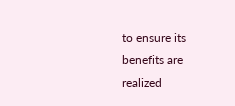to ensure its benefits are realized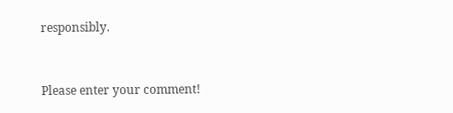responsibly.


Please enter your comment!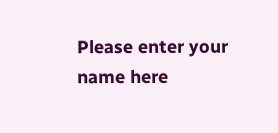Please enter your name here